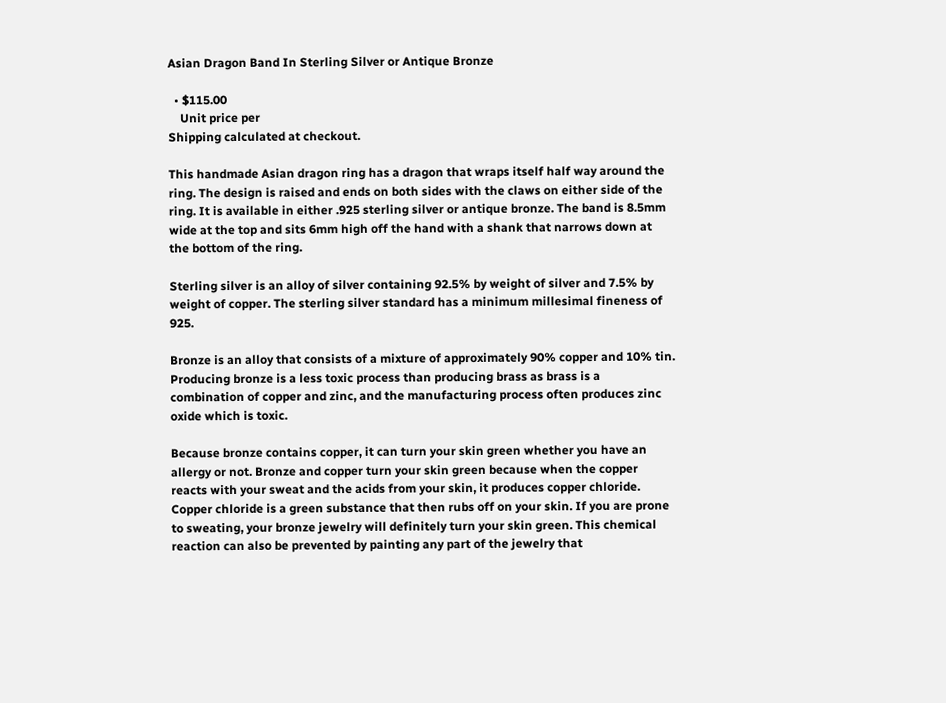Asian Dragon Band In Sterling Silver or Antique Bronze

  • $115.00
    Unit price per
Shipping calculated at checkout.

This handmade Asian dragon ring has a dragon that wraps itself half way around the ring. The design is raised and ends on both sides with the claws on either side of the ring. It is available in either .925 sterling silver or antique bronze. The band is 8.5mm wide at the top and sits 6mm high off the hand with a shank that narrows down at the bottom of the ring.

Sterling silver is an alloy of silver containing 92.5% by weight of silver and 7.5% by weight of copper. The sterling silver standard has a minimum millesimal fineness of 925.

Bronze is an alloy that consists of a mixture of approximately 90% copper and 10% tin. Producing bronze is a less toxic process than producing brass as brass is a combination of copper and zinc, and the manufacturing process often produces zinc oxide which is toxic.

Because bronze contains copper, it can turn your skin green whether you have an allergy or not. Bronze and copper turn your skin green because when the copper reacts with your sweat and the acids from your skin, it produces copper chloride. Copper chloride is a green substance that then rubs off on your skin. If you are prone to sweating, your bronze jewelry will definitely turn your skin green. This chemical reaction can also be prevented by painting any part of the jewelry that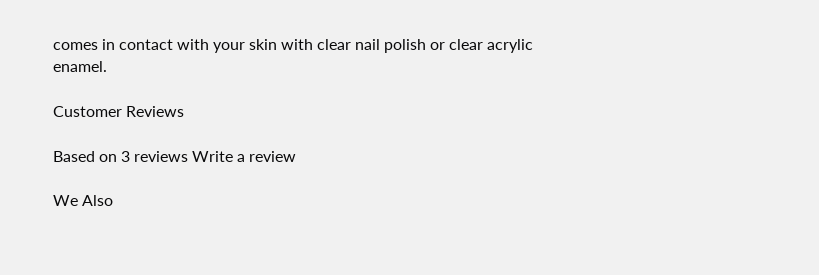comes in contact with your skin with clear nail polish or clear acrylic enamel.

Customer Reviews

Based on 3 reviews Write a review

We Also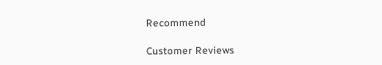Recommend

Customer Reviews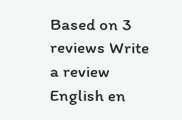Based on 3 reviews Write a review
English en